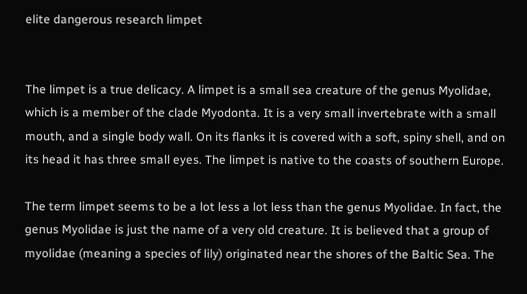elite dangerous research limpet


The limpet is a true delicacy. A limpet is a small sea creature of the genus Myolidae, which is a member of the clade Myodonta. It is a very small invertebrate with a small mouth, and a single body wall. On its flanks it is covered with a soft, spiny shell, and on its head it has three small eyes. The limpet is native to the coasts of southern Europe.

The term limpet seems to be a lot less a lot less than the genus Myolidae. In fact, the genus Myolidae is just the name of a very old creature. It is believed that a group of myolidae (meaning a species of lily) originated near the shores of the Baltic Sea. The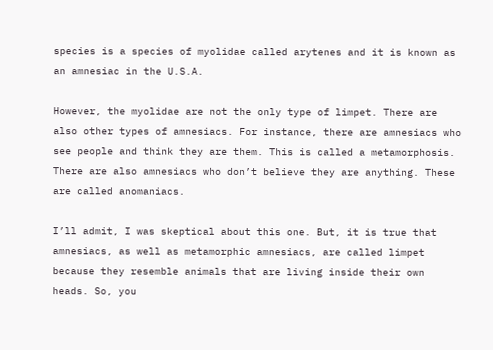species is a species of myolidae called arytenes and it is known as an amnesiac in the U.S.A.

However, the myolidae are not the only type of limpet. There are also other types of amnesiacs. For instance, there are amnesiacs who see people and think they are them. This is called a metamorphosis. There are also amnesiacs who don’t believe they are anything. These are called anomaniacs.

I’ll admit, I was skeptical about this one. But, it is true that amnesiacs, as well as metamorphic amnesiacs, are called limpet because they resemble animals that are living inside their own heads. So, you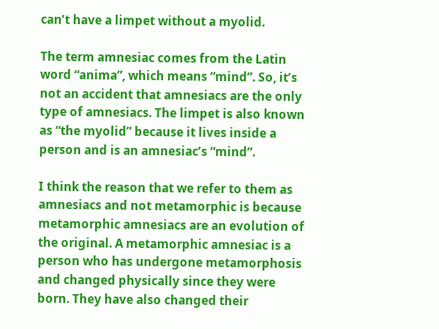can’t have a limpet without a myolid.

The term amnesiac comes from the Latin word “anima”, which means “mind”. So, it’s not an accident that amnesiacs are the only type of amnesiacs. The limpet is also known as “the myolid” because it lives inside a person and is an amnesiac’s “mind”.

I think the reason that we refer to them as amnesiacs and not metamorphic is because metamorphic amnesiacs are an evolution of the original. A metamorphic amnesiac is a person who has undergone metamorphosis and changed physically since they were born. They have also changed their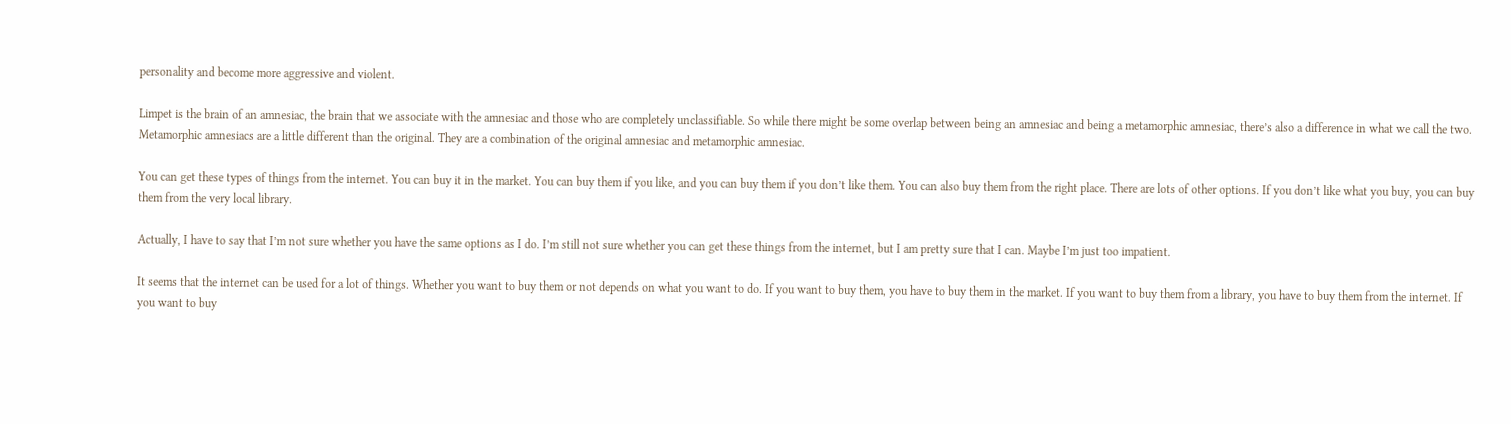personality and become more aggressive and violent.

Limpet is the brain of an amnesiac, the brain that we associate with the amnesiac and those who are completely unclassifiable. So while there might be some overlap between being an amnesiac and being a metamorphic amnesiac, there’s also a difference in what we call the two. Metamorphic amnesiacs are a little different than the original. They are a combination of the original amnesiac and metamorphic amnesiac.

You can get these types of things from the internet. You can buy it in the market. You can buy them if you like, and you can buy them if you don’t like them. You can also buy them from the right place. There are lots of other options. If you don’t like what you buy, you can buy them from the very local library.

Actually, I have to say that I’m not sure whether you have the same options as I do. I’m still not sure whether you can get these things from the internet, but I am pretty sure that I can. Maybe I’m just too impatient.

It seems that the internet can be used for a lot of things. Whether you want to buy them or not depends on what you want to do. If you want to buy them, you have to buy them in the market. If you want to buy them from a library, you have to buy them from the internet. If you want to buy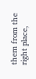them from the right place,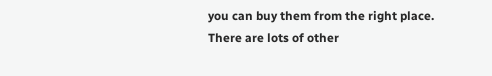you can buy them from the right place. There are lots of other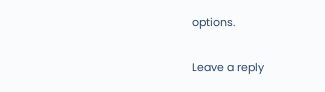options.

Leave a reply